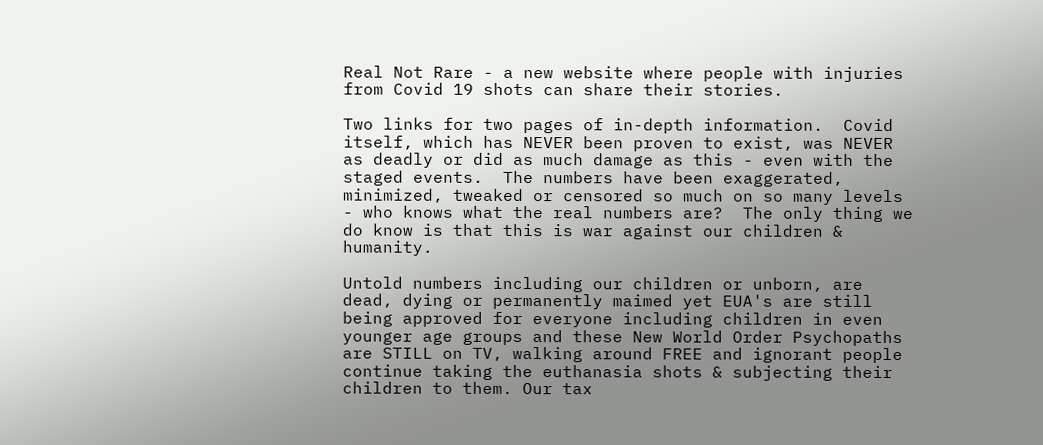Real Not Rare - a new website where people with injuries from Covid 19 shots can share their stories.

Two links for two pages of in-depth information.  Covid itself, which has NEVER been proven to exist, was NEVER as deadly or did as much damage as this - even with the staged events.  The numbers have been exaggerated, minimized, tweaked or censored so much on so many levels - who knows what the real numbers are?  The only thing we do know is that this is war against our children & humanity.

Untold numbers including our children or unborn, are dead, dying or permanently maimed yet EUA's are still being approved for everyone including children in even younger age groups and these New World Order Psychopaths are STILL on TV, walking around FREE and ignorant people continue taking the euthanasia shots & subjecting their children to them. Our tax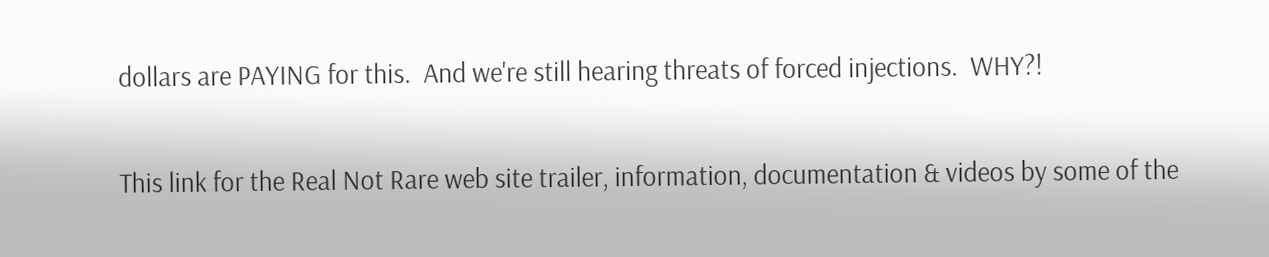dollars are PAYING for this.  And we're still hearing threats of forced injections.  WHY?!

This link for the Real Not Rare web site trailer, information, documentation & videos by some of the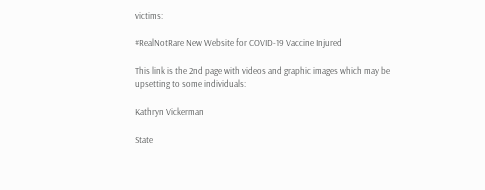victims:

#RealNotRare New Website for COVID-19 Vaccine Injured

This link is the 2nd page with videos and graphic images which may be upsetting to some individuals:

Kathryn Vickerman

State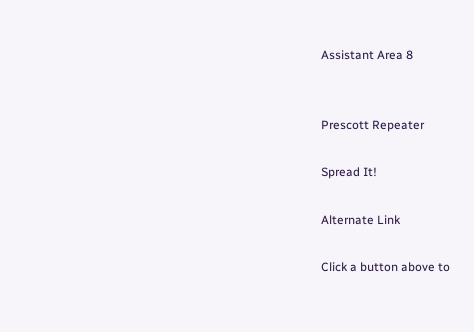Assistant Area 8


Prescott Repeater

Spread It!

Alternate Link

Click a button above to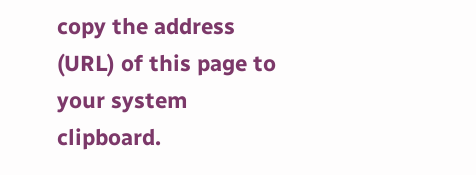copy the address (URL) of this page to your system clipboard.